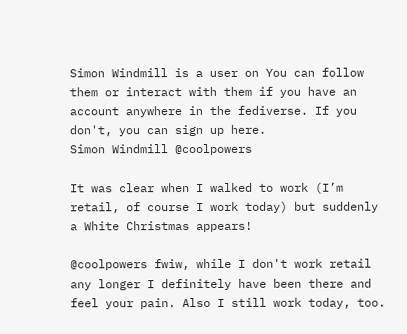Simon Windmill is a user on You can follow them or interact with them if you have an account anywhere in the fediverse. If you don't, you can sign up here.
Simon Windmill @coolpowers

It was clear when I walked to work (I’m retail, of course I work today) but suddenly a White Christmas appears!

@coolpowers fwiw, while I don't work retail any longer I definitely have been there and feel your pain. Also I still work today, too.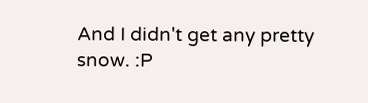And I didn't get any pretty snow. :P